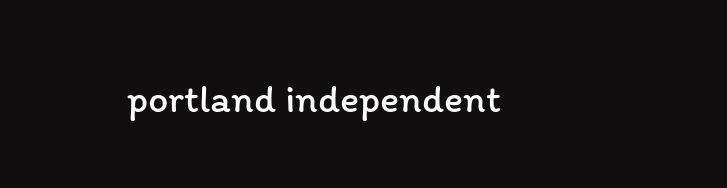portland independent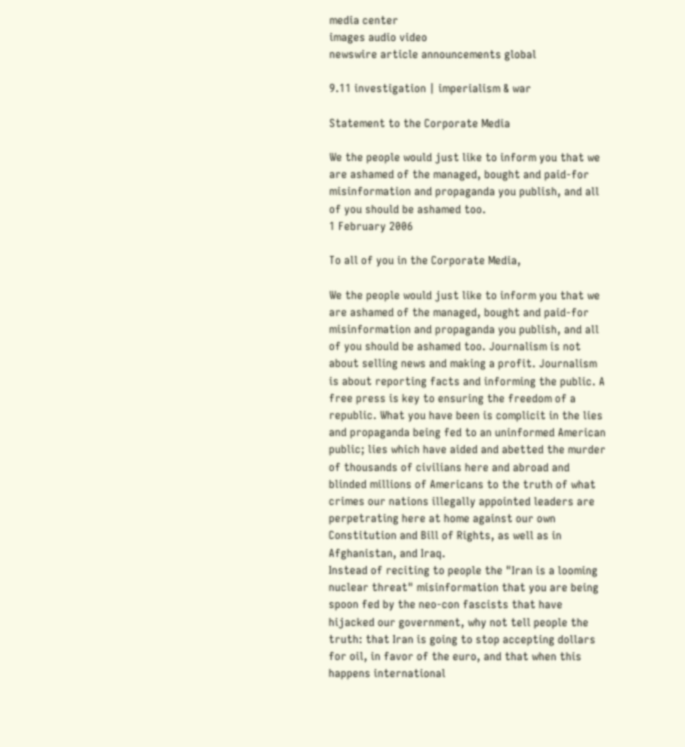media center
images audio video
newswire article announcements global

9.11 investigation | imperialism & war

Statement to the Corporate Media

We the people would just like to inform you that we are ashamed of the managed, bought and paid-for misinformation and propaganda you publish, and all of you should be ashamed too.
1 February 2006

To all of you in the Corporate Media,

We the people would just like to inform you that we are ashamed of the managed, bought and paid-for misinformation and propaganda you publish, and all of you should be ashamed too. Journalism is not about selling news and making a profit. Journalism is about reporting facts and informing the public. A free press is key to ensuring the freedom of a republic. What you have been is complicit in the lies and propaganda being fed to an uninformed American public; lies which have aided and abetted the murder of thousands of civilians here and abroad and blinded millions of Americans to the truth of what crimes our nations illegally appointed leaders are perpetrating here at home against our own Constitution and Bill of Rights, as well as in Afghanistan, and Iraq.
Instead of reciting to people the "Iran is a looming nuclear threat" misinformation that you are being spoon fed by the neo-con fascists that have hijacked our government, why not tell people the truth: that Iran is going to stop accepting dollars for oil, in favor of the euro, and that when this happens international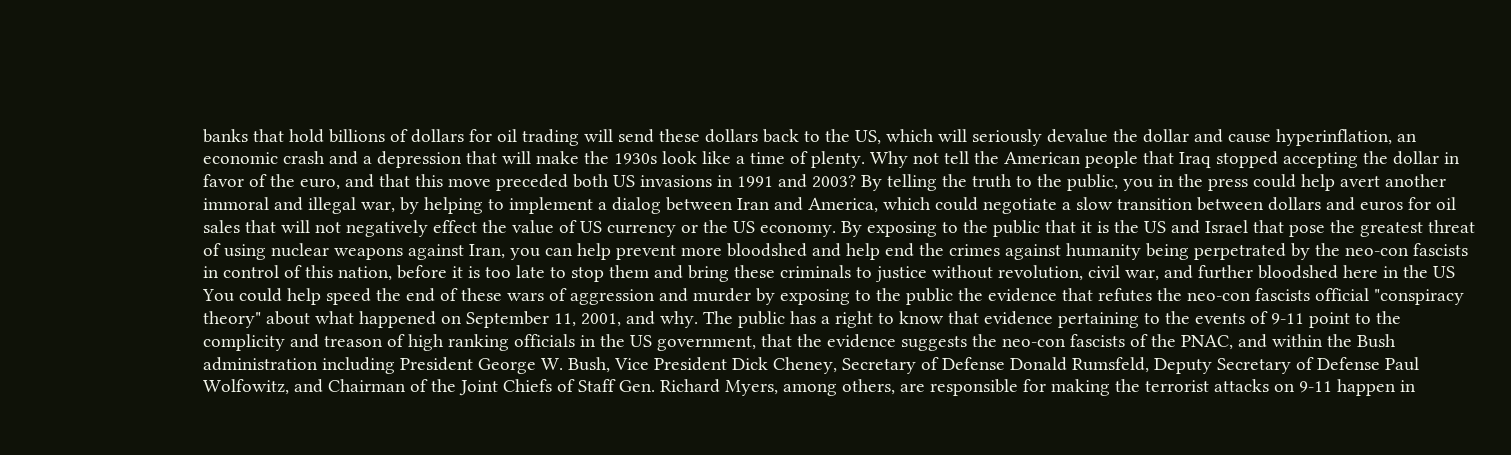banks that hold billions of dollars for oil trading will send these dollars back to the US, which will seriously devalue the dollar and cause hyperinflation, an economic crash and a depression that will make the 1930s look like a time of plenty. Why not tell the American people that Iraq stopped accepting the dollar in favor of the euro, and that this move preceded both US invasions in 1991 and 2003? By telling the truth to the public, you in the press could help avert another immoral and illegal war, by helping to implement a dialog between Iran and America, which could negotiate a slow transition between dollars and euros for oil sales that will not negatively effect the value of US currency or the US economy. By exposing to the public that it is the US and Israel that pose the greatest threat of using nuclear weapons against Iran, you can help prevent more bloodshed and help end the crimes against humanity being perpetrated by the neo-con fascists in control of this nation, before it is too late to stop them and bring these criminals to justice without revolution, civil war, and further bloodshed here in the US
You could help speed the end of these wars of aggression and murder by exposing to the public the evidence that refutes the neo-con fascists official "conspiracy theory" about what happened on September 11, 2001, and why. The public has a right to know that evidence pertaining to the events of 9-11 point to the complicity and treason of high ranking officials in the US government, that the evidence suggests the neo-con fascists of the PNAC, and within the Bush administration including President George W. Bush, Vice President Dick Cheney, Secretary of Defense Donald Rumsfeld, Deputy Secretary of Defense Paul Wolfowitz, and Chairman of the Joint Chiefs of Staff Gen. Richard Myers, among others, are responsible for making the terrorist attacks on 9-11 happen in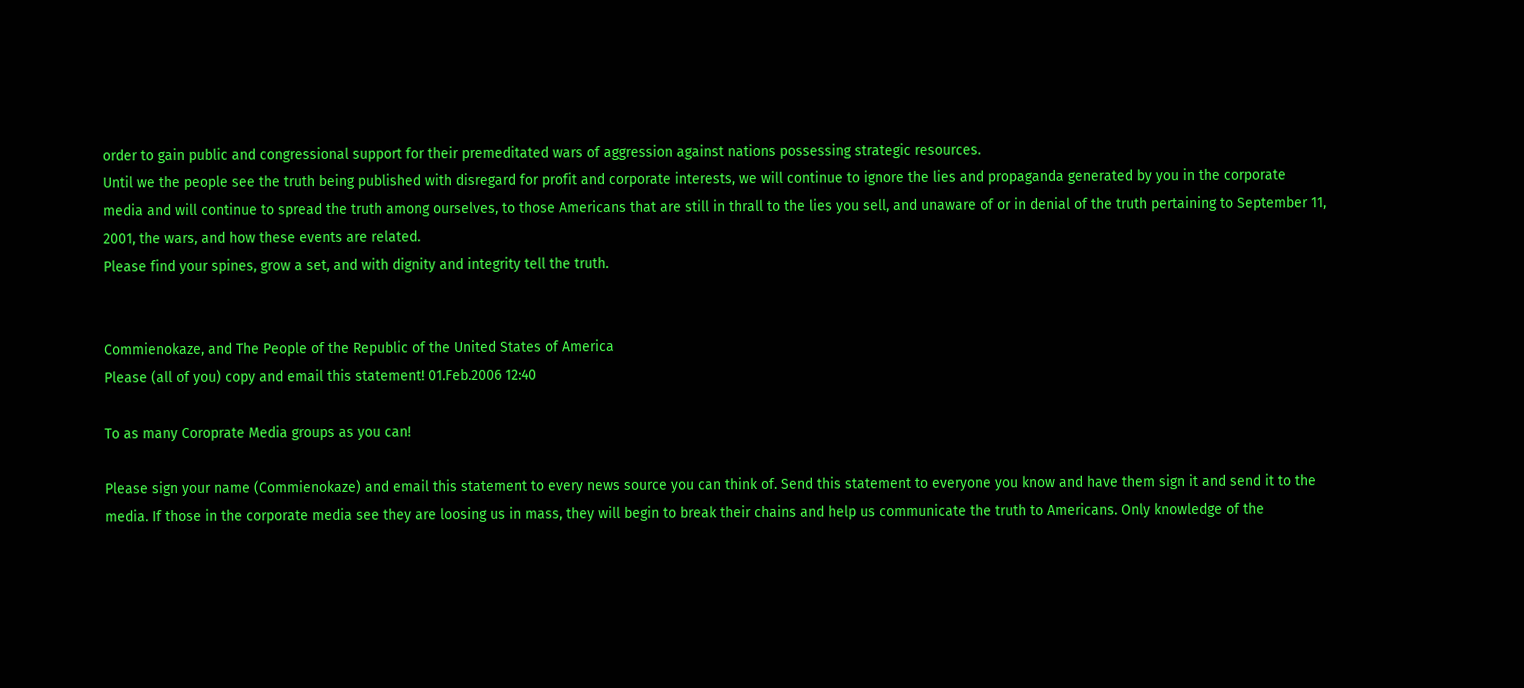order to gain public and congressional support for their premeditated wars of aggression against nations possessing strategic resources.
Until we the people see the truth being published with disregard for profit and corporate interests, we will continue to ignore the lies and propaganda generated by you in the corporate media and will continue to spread the truth among ourselves, to those Americans that are still in thrall to the lies you sell, and unaware of or in denial of the truth pertaining to September 11, 2001, the wars, and how these events are related.
Please find your spines, grow a set, and with dignity and integrity tell the truth.


Commienokaze, and The People of the Republic of the United States of America
Please (all of you) copy and email this statement! 01.Feb.2006 12:40

To as many Coroprate Media groups as you can!

Please sign your name (Commienokaze) and email this statement to every news source you can think of. Send this statement to everyone you know and have them sign it and send it to the media. If those in the corporate media see they are loosing us in mass, they will begin to break their chains and help us communicate the truth to Americans. Only knowledge of the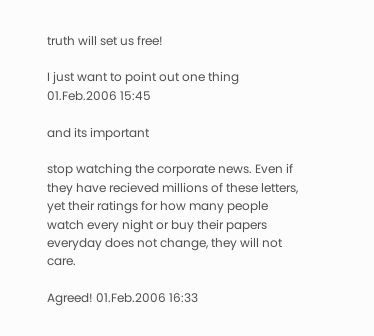truth will set us free!

I just want to point out one thing 01.Feb.2006 15:45

and its important

stop watching the corporate news. Even if they have recieved millions of these letters, yet their ratings for how many people watch every night or buy their papers everyday does not change, they will not care.

Agreed! 01.Feb.2006 16:33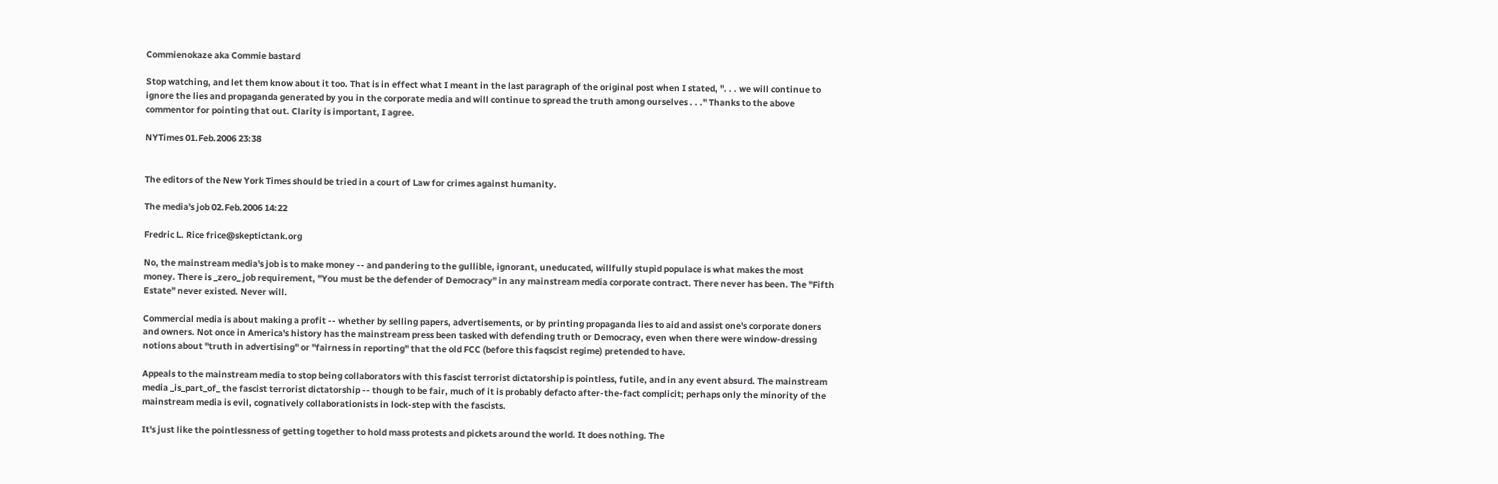Commienokaze aka Commie bastard

Stop watching, and let them know about it too. That is in effect what I meant in the last paragraph of the original post when I stated, ". . . we will continue to ignore the lies and propaganda generated by you in the corporate media and will continue to spread the truth among ourselves . . ." Thanks to the above commentor for pointing that out. Clarity is important, I agree.

NYTimes 01.Feb.2006 23:38


The editors of the New York Times should be tried in a court of Law for crimes against humanity.

The media's job 02.Feb.2006 14:22

Fredric L. Rice frice@skeptictank.org

No, the mainstream media's job is to make money -- and pandering to the gullible, ignorant, uneducated, willfully stupid populace is what makes the most money. There is _zero_ job requirement, "You must be the defender of Democracy" in any mainstream media corporate contract. There never has been. The "Fifth Estate" never existed. Never will.

Commercial media is about making a profit -- whether by selling papers, advertisements, or by printing propaganda lies to aid and assist one's corporate doners and owners. Not once in America's history has the mainstream press been tasked with defending truth or Democracy, even when there were window-dressing notions about "truth in advertising" or "fairness in reporting" that the old FCC (before this faqscist regime) pretended to have.

Appeals to the mainstream media to stop being collaborators with this fascist terrorist dictatorship is pointless, futile, and in any event absurd. The mainstream media _is_part_of_ the fascist terrorist dictatorship -- though to be fair, much of it is probably defacto after-the-fact complicit; perhaps only the minority of the mainstream media is evil, cognatively collaborationists in lock-step with the fascists.

It's just like the pointlessness of getting together to hold mass protests and pickets around the world. It does nothing. The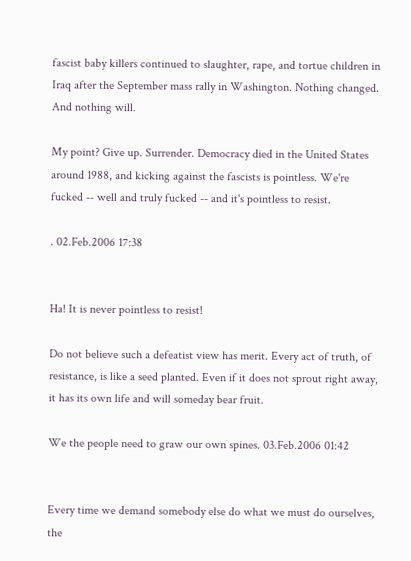fascist baby killers continued to slaughter, rape, and tortue children in Iraq after the September mass rally in Washington. Nothing changed. And nothing will.

My point? Give up. Surrender. Democracy died in the United States around 1988, and kicking against the fascists is pointless. We're fucked -- well and truly fucked -- and it's pointless to resist.

. 02.Feb.2006 17:38


Ha! It is never pointless to resist!

Do not believe such a defeatist view has merit. Every act of truth, of resistance, is like a seed planted. Even if it does not sprout right away, it has its own life and will someday bear fruit.

We the people need to graw our own spines. 03.Feb.2006 01:42


Every time we demand somebody else do what we must do ourselves, the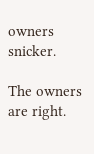owners snicker.

The owners are right.